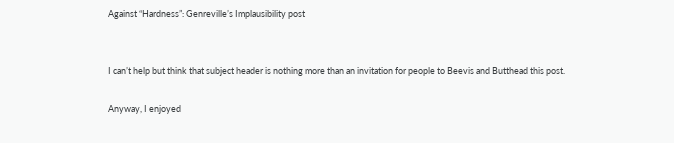Against “Hardness”: Genreville’s Implausibility post


I can’t help but think that subject header is nothing more than an invitation for people to Beevis and Butthead this post.

Anyway, I enjoyed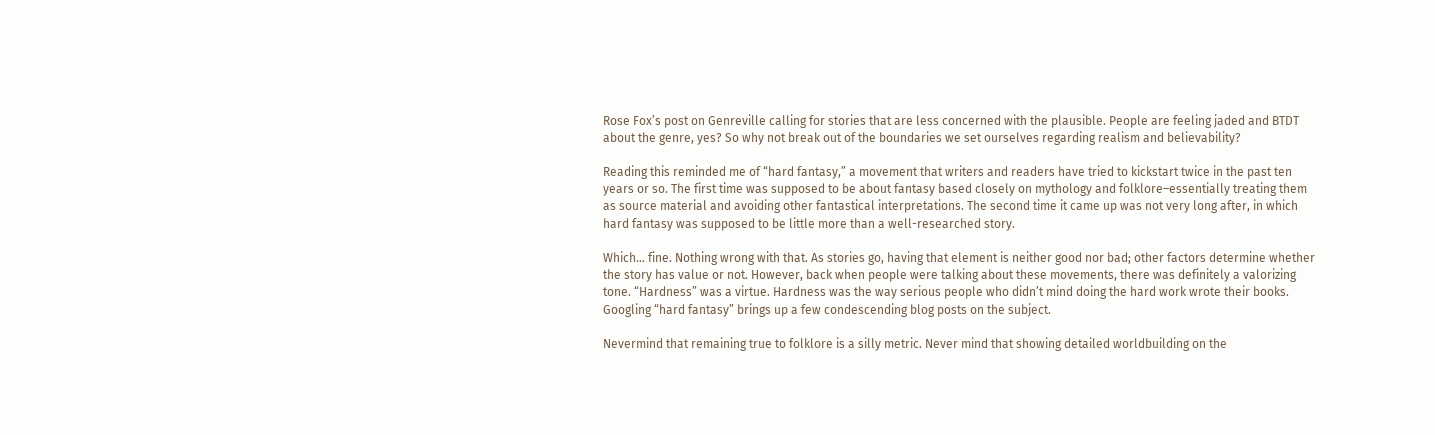Rose Fox’s post on Genreville calling for stories that are less concerned with the plausible. People are feeling jaded and BTDT about the genre, yes? So why not break out of the boundaries we set ourselves regarding realism and believability?

Reading this reminded me of “hard fantasy,” a movement that writers and readers have tried to kickstart twice in the past ten years or so. The first time was supposed to be about fantasy based closely on mythology and folklore–essentially treating them as source material and avoiding other fantastical interpretations. The second time it came up was not very long after, in which hard fantasy was supposed to be little more than a well-researched story.

Which… fine. Nothing wrong with that. As stories go, having that element is neither good nor bad; other factors determine whether the story has value or not. However, back when people were talking about these movements, there was definitely a valorizing tone. “Hardness” was a virtue. Hardness was the way serious people who didn’t mind doing the hard work wrote their books. Googling “hard fantasy” brings up a few condescending blog posts on the subject.

Nevermind that remaining true to folklore is a silly metric. Never mind that showing detailed worldbuilding on the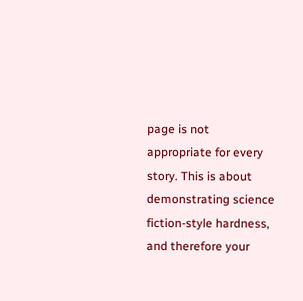page is not appropriate for every story. This is about demonstrating science fiction-style hardness, and therefore your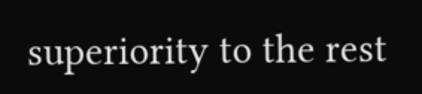superiority to the rest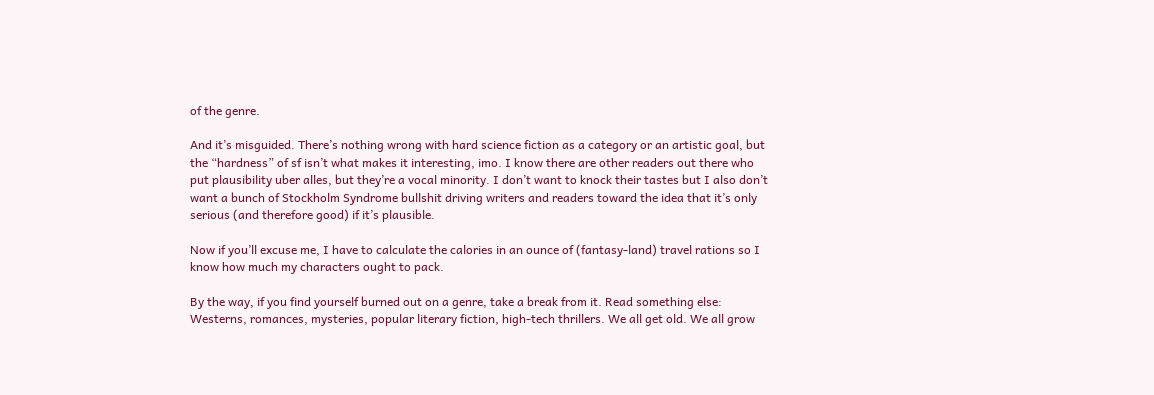of the genre.

And it’s misguided. There’s nothing wrong with hard science fiction as a category or an artistic goal, but the “hardness” of sf isn’t what makes it interesting, imo. I know there are other readers out there who put plausibility uber alles, but they’re a vocal minority. I don’t want to knock their tastes but I also don’t want a bunch of Stockholm Syndrome bullshit driving writers and readers toward the idea that it’s only serious (and therefore good) if it’s plausible.

Now if you’ll excuse me, I have to calculate the calories in an ounce of (fantasy-land) travel rations so I know how much my characters ought to pack.

By the way, if you find yourself burned out on a genre, take a break from it. Read something else: Westerns, romances, mysteries, popular literary fiction, high-tech thrillers. We all get old. We all grow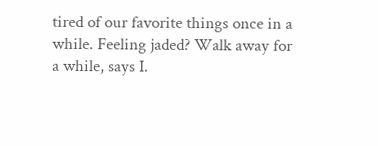tired of our favorite things once in a while. Feeling jaded? Walk away for a while, says I.